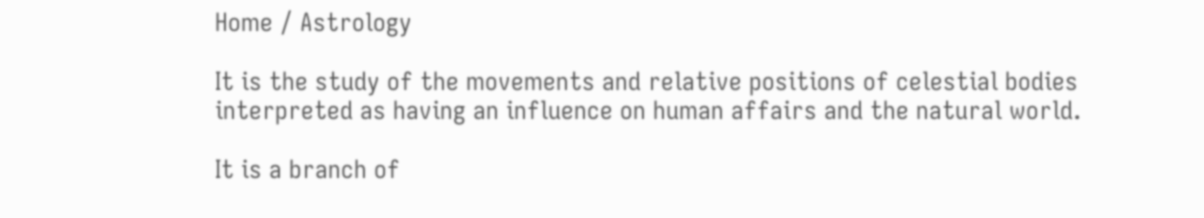Home / Astrology

It is the study of the movements and relative positions of celestial bodies interpreted as having an influence on human affairs and the natural world.

It is a branch of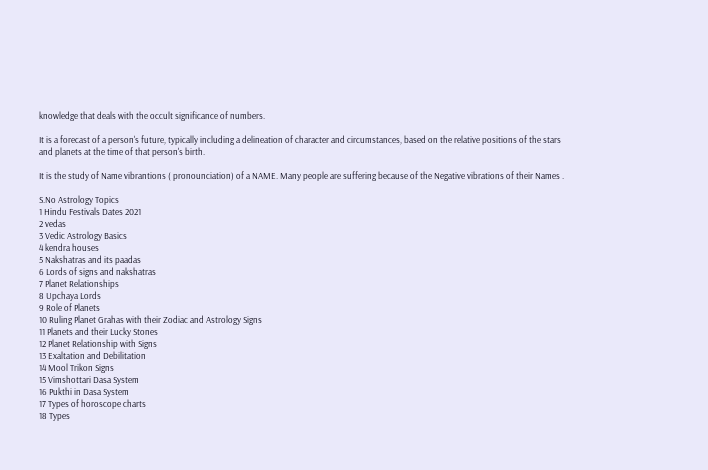knowledge that deals with the occult significance of numbers.

It is a forecast of a person's future, typically including a delineation of character and circumstances, based on the relative positions of the stars and planets at the time of that person's birth.

It is the study of Name vibrantions ( pronounciation) of a NAME. Many people are suffering because of the Negative vibrations of their Names .

S.No Astrology Topics
1 Hindu Festivals Dates 2021
2 vedas
3 Vedic Astrology Basics
4 kendra houses
5 Nakshatras and its paadas
6 Lords of signs and nakshatras
7 Planet Relationships
8 Upchaya Lords
9 Role of Planets
10 Ruling Planet Grahas with their Zodiac and Astrology Signs
11 Planets and their Lucky Stones
12 Planet Relationship with Signs
13 Exaltation and Debilitation
14 Mool Trikon Signs
15 Vimshottari Dasa System
16 Pukthi in Dasa System
17 Types of horoscope charts
18 Types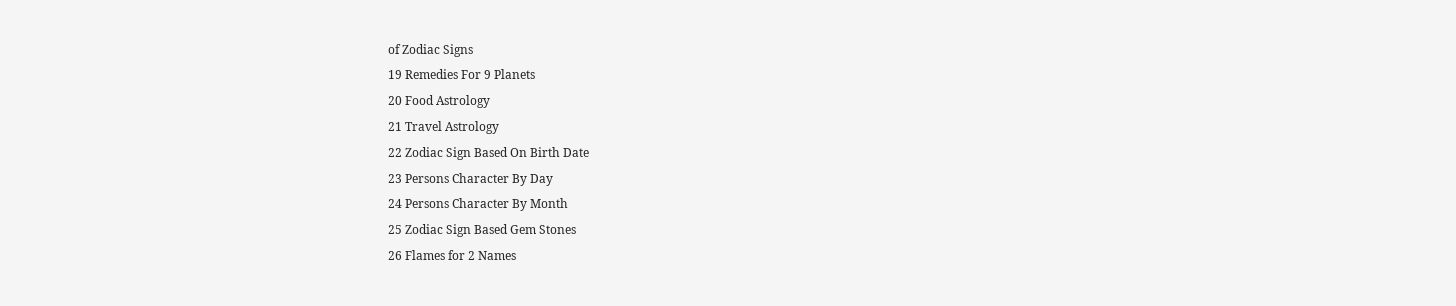of Zodiac Signs
19 Remedies For 9 Planets
20 Food Astrology
21 Travel Astrology
22 Zodiac Sign Based On Birth Date
23 Persons Character By Day
24 Persons Character By Month
25 Zodiac Sign Based Gem Stones
26 Flames for 2 Names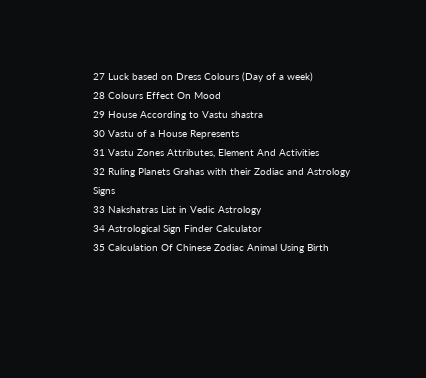27 Luck based on Dress Colours (Day of a week)
28 Colours Effect On Mood
29 House According to Vastu shastra
30 Vastu of a House Represents
31 Vastu Zones Attributes, Element And Activities
32 Ruling Planets Grahas with their Zodiac and Astrology Signs
33 Nakshatras List in Vedic Astrology
34 Astrological Sign Finder Calculator
35 Calculation Of Chinese Zodiac Animal Using Birth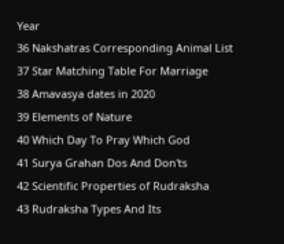Year
36 Nakshatras Corresponding Animal List
37 Star Matching Table For Marriage
38 Amavasya dates in 2020
39 Elements of Nature
40 Which Day To Pray Which God
41 Surya Grahan Dos And Don'ts
42 Scientific Properties of Rudraksha
43 Rudraksha Types And Its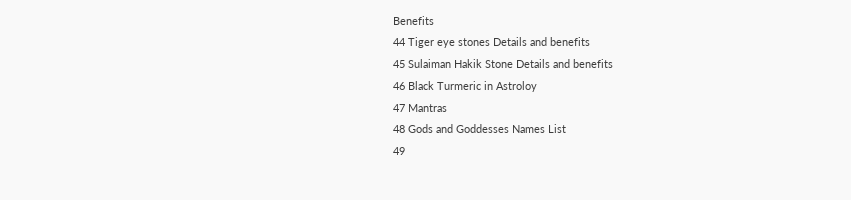Benefits
44 Tiger eye stones Details and benefits
45 Sulaiman Hakik Stone Details and benefits
46 Black Turmeric in Astroloy
47 Mantras
48 Gods and Goddesses Names List
49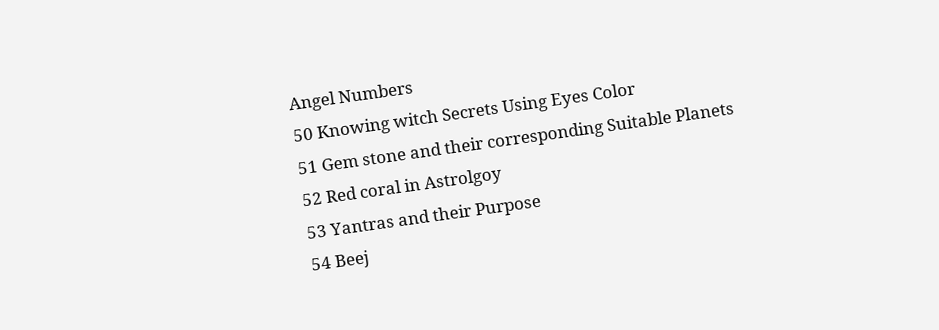Angel Numbers
50 Knowing witch Secrets Using Eyes Color
51 Gem stone and their corresponding Suitable Planets
52 Red coral in Astrolgoy
53 Yantras and their Purpose
54 Beej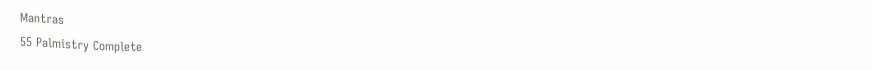Mantras
55 Palmistry Complete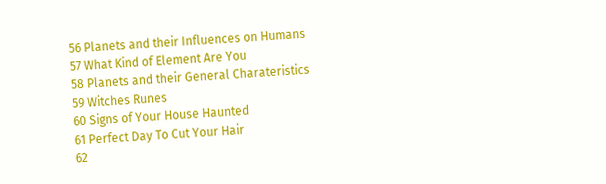56 Planets and their Influences on Humans
57 What Kind of Element Are You
58 Planets and their General Charateristics
59 Witches Runes
60 Signs of Your House Haunted
61 Perfect Day To Cut Your Hair
62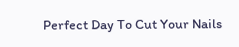Perfect Day To Cut Your Nails